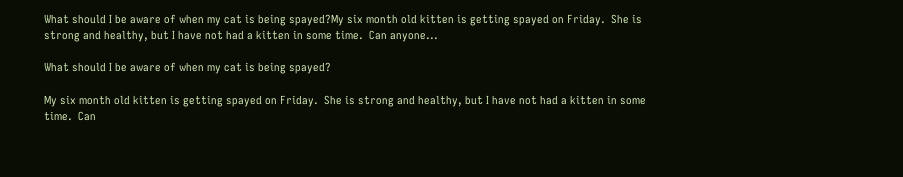What should I be aware of when my cat is being spayed?My six month old kitten is getting spayed on Friday.  She is strong and healthy, but I have not had a kitten in some time.  Can anyone...

What should I be aware of when my cat is being spayed?

My six month old kitten is getting spayed on Friday.  She is strong and healthy, but I have not had a kitten in some time.  Can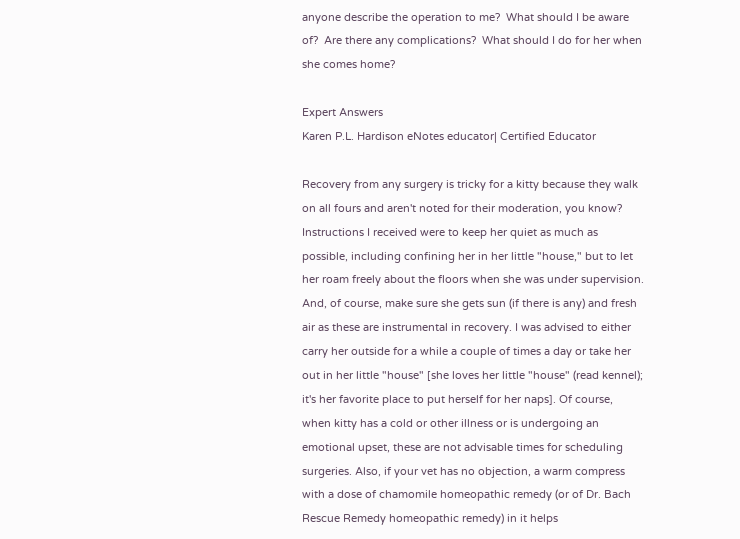anyone describe the operation to me?  What should I be aware of?  Are there any complications?  What should I do for her when she comes home?

Expert Answers
Karen P.L. Hardison eNotes educator| Certified Educator

Recovery from any surgery is tricky for a kitty because they walk on all fours and aren't noted for their moderation, you know? Instructions I received were to keep her quiet as much as possible, including confining her in her little "house," but to let her roam freely about the floors when she was under supervision. And, of course, make sure she gets sun (if there is any) and fresh air as these are instrumental in recovery. I was advised to either carry her outside for a while a couple of times a day or take her out in her little "house" [she loves her little "house" (read kennel); it's her favorite place to put herself for her naps]. Of course, when kitty has a cold or other illness or is undergoing an emotional upset, these are not advisable times for scheduling surgeries. Also, if your vet has no objection, a warm compress with a dose of chamomile homeopathic remedy (or of Dr. Bach Rescue Remedy homeopathic remedy) in it helps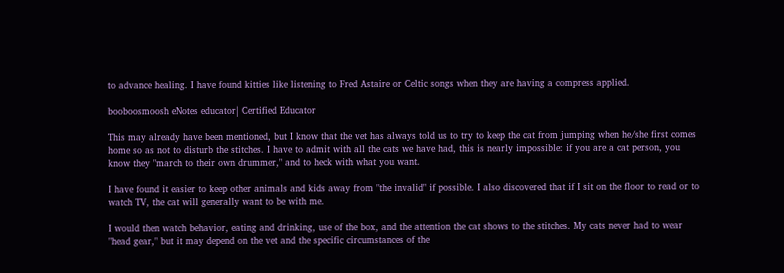to advance healing. I have found kitties like listening to Fred Astaire or Celtic songs when they are having a compress applied.

booboosmoosh eNotes educator| Certified Educator

This may already have been mentioned, but I know that the vet has always told us to try to keep the cat from jumping when he/she first comes home so as not to disturb the stitches. I have to admit with all the cats we have had, this is nearly impossible: if you are a cat person, you know they "march to their own drummer," and to heck with what you want.

I have found it easier to keep other animals and kids away from "the invalid" if possible. I also discovered that if I sit on the floor to read or to watch TV, the cat will generally want to be with me.

I would then watch behavior, eating and drinking, use of the box, and the attention the cat shows to the stitches. My cats never had to wear "head gear," but it may depend on the vet and the specific circumstances of the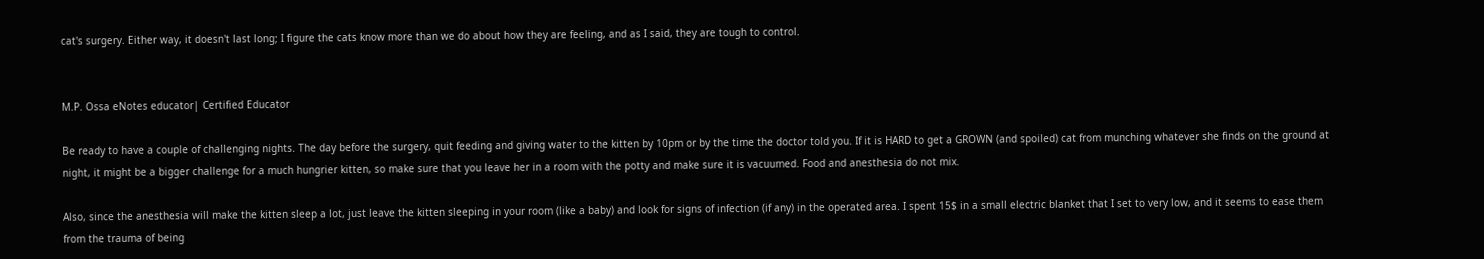cat's surgery. Either way, it doesn't last long; I figure the cats know more than we do about how they are feeling, and as I said, they are tough to control.


M.P. Ossa eNotes educator| Certified Educator

Be ready to have a couple of challenging nights. The day before the surgery, quit feeding and giving water to the kitten by 10pm or by the time the doctor told you. If it is HARD to get a GROWN (and spoiled) cat from munching whatever she finds on the ground at night, it might be a bigger challenge for a much hungrier kitten, so make sure that you leave her in a room with the potty and make sure it is vacuumed. Food and anesthesia do not mix.

Also, since the anesthesia will make the kitten sleep a lot, just leave the kitten sleeping in your room (like a baby) and look for signs of infection (if any) in the operated area. I spent 15$ in a small electric blanket that I set to very low, and it seems to ease them from the trauma of being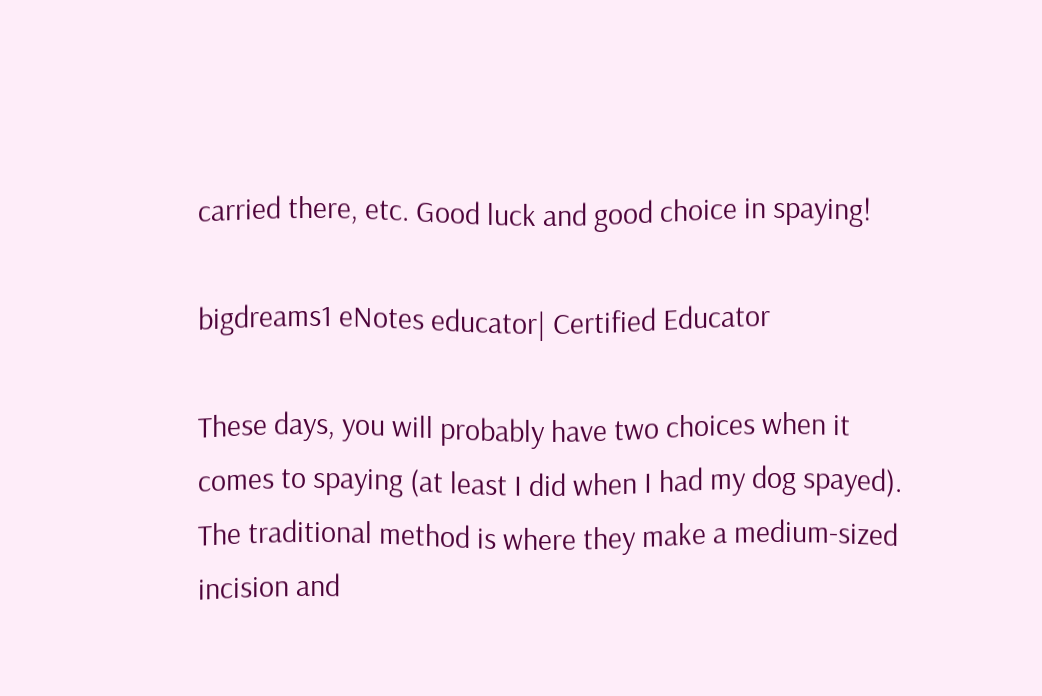carried there, etc. Good luck and good choice in spaying!

bigdreams1 eNotes educator| Certified Educator

These days, you will probably have two choices when it comes to spaying (at least I did when I had my dog spayed). The traditional method is where they make a medium-sized incision and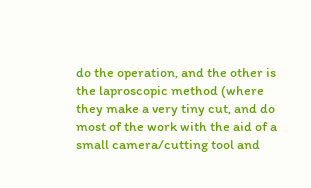do the operation, and the other is the laproscopic method (where they make a very tiny cut, and do most of the work with the aid of a small camera/cutting tool and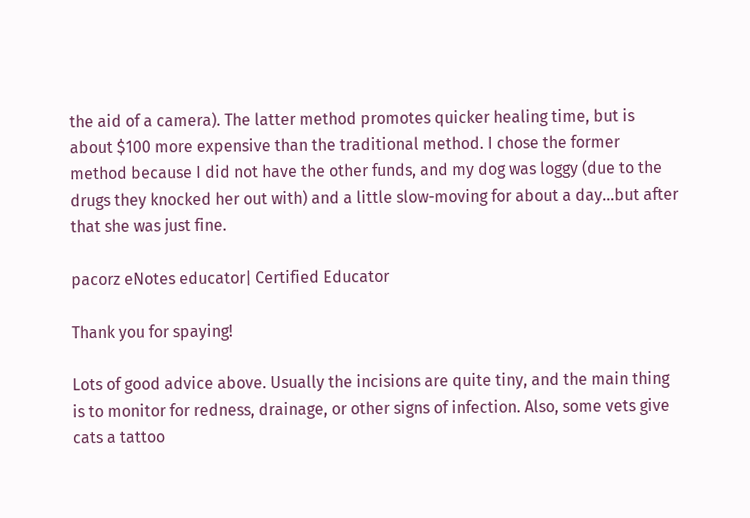the aid of a camera). The latter method promotes quicker healing time, but is about $100 more expensive than the traditional method. I chose the former method because I did not have the other funds, and my dog was loggy (due to the drugs they knocked her out with) and a little slow-moving for about a day...but after that she was just fine.

pacorz eNotes educator| Certified Educator

Thank you for spaying!

Lots of good advice above. Usually the incisions are quite tiny, and the main thing is to monitor for redness, drainage, or other signs of infection. Also, some vets give cats a tattoo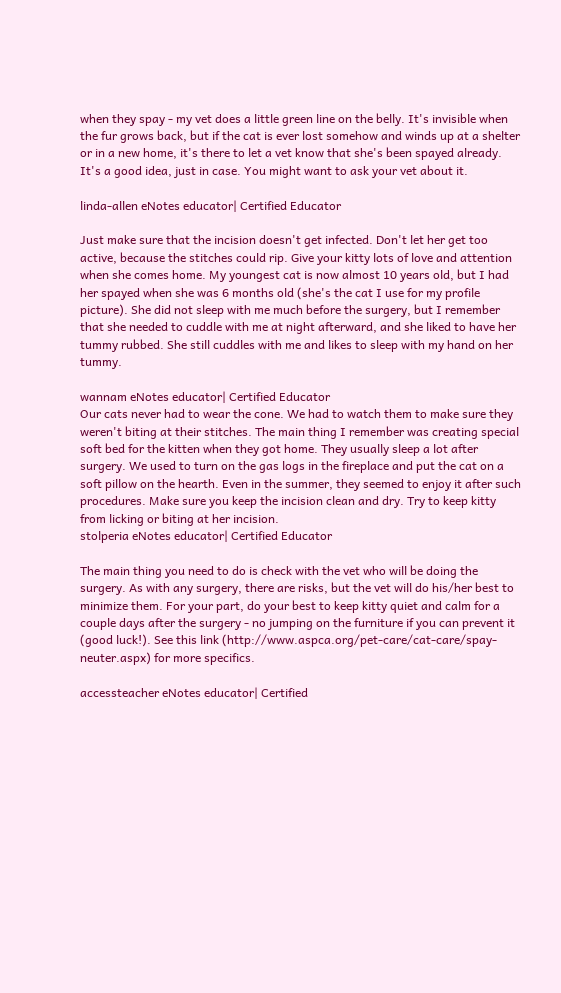when they spay - my vet does a little green line on the belly. It's invisible when the fur grows back, but if the cat is ever lost somehow and winds up at a shelter or in a new home, it's there to let a vet know that she's been spayed already. It's a good idea, just in case. You might want to ask your vet about it.

linda-allen eNotes educator| Certified Educator

Just make sure that the incision doesn't get infected. Don't let her get too active, because the stitches could rip. Give your kitty lots of love and attention when she comes home. My youngest cat is now almost 10 years old, but I had her spayed when she was 6 months old (she's the cat I use for my profile picture). She did not sleep with me much before the surgery, but I remember that she needed to cuddle with me at night afterward, and she liked to have her tummy rubbed. She still cuddles with me and likes to sleep with my hand on her tummy.

wannam eNotes educator| Certified Educator
Our cats never had to wear the cone. We had to watch them to make sure they weren't biting at their stitches. The main thing I remember was creating special soft bed for the kitten when they got home. They usually sleep a lot after surgery. We used to turn on the gas logs in the fireplace and put the cat on a soft pillow on the hearth. Even in the summer, they seemed to enjoy it after such procedures. Make sure you keep the incision clean and dry. Try to keep kitty from licking or biting at her incision.
stolperia eNotes educator| Certified Educator

The main thing you need to do is check with the vet who will be doing the surgery. As with any surgery, there are risks, but the vet will do his/her best to minimize them. For your part, do your best to keep kitty quiet and calm for a couple days after the surgery - no jumping on the furniture if you can prevent it (good luck!). See this link (http://www.aspca.org/pet-care/cat-care/spay-neuter.aspx) for more specifics.

accessteacher eNotes educator| Certified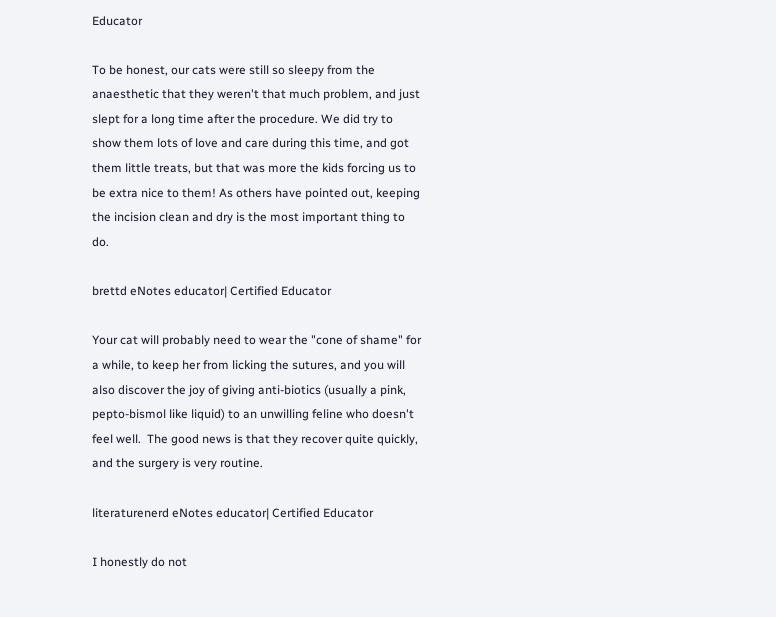Educator

To be honest, our cats were still so sleepy from the anaesthetic that they weren't that much problem, and just slept for a long time after the procedure. We did try to show them lots of love and care during this time, and got them little treats, but that was more the kids forcing us to be extra nice to them! As others have pointed out, keeping the incision clean and dry is the most important thing to do.

brettd eNotes educator| Certified Educator

Your cat will probably need to wear the "cone of shame" for a while, to keep her from licking the sutures, and you will also discover the joy of giving anti-biotics (usually a pink, pepto-bismol like liquid) to an unwilling feline who doesn't feel well.  The good news is that they recover quite quickly, and the surgery is very routine.

literaturenerd eNotes educator| Certified Educator

I honestly do not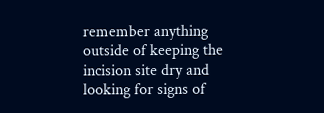remember anything outside of keeping the incision site dry and looking for signs of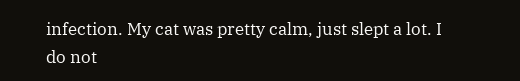infection. My cat was pretty calm, just slept a lot. I do not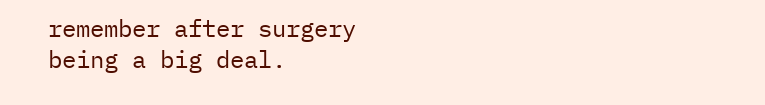remember after surgery being a big deal.